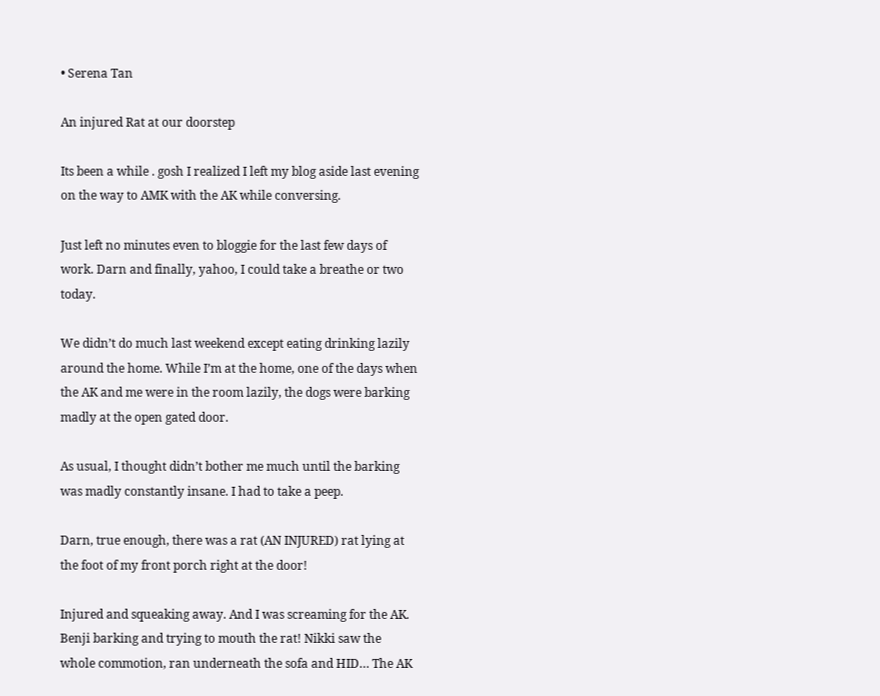• Serena Tan

An injured Rat at our doorstep

Its been a while . gosh I realized I left my blog aside last evening on the way to AMK with the AK while conversing.

Just left no minutes even to bloggie for the last few days of work. Darn and finally, yahoo, I could take a breathe or two today.

We didn’t do much last weekend except eating drinking lazily around the home. While I’m at the home, one of the days when the AK and me were in the room lazily, the dogs were barking madly at the open gated door.

As usual, I thought didn’t bother me much until the barking was madly constantly insane. I had to take a peep.

Darn, true enough, there was a rat (AN INJURED) rat lying at the foot of my front porch right at the door!

Injured and squeaking away. And I was screaming for the AK. Benji barking and trying to mouth the rat! Nikki saw the whole commotion, ran underneath the sofa and HID… The AK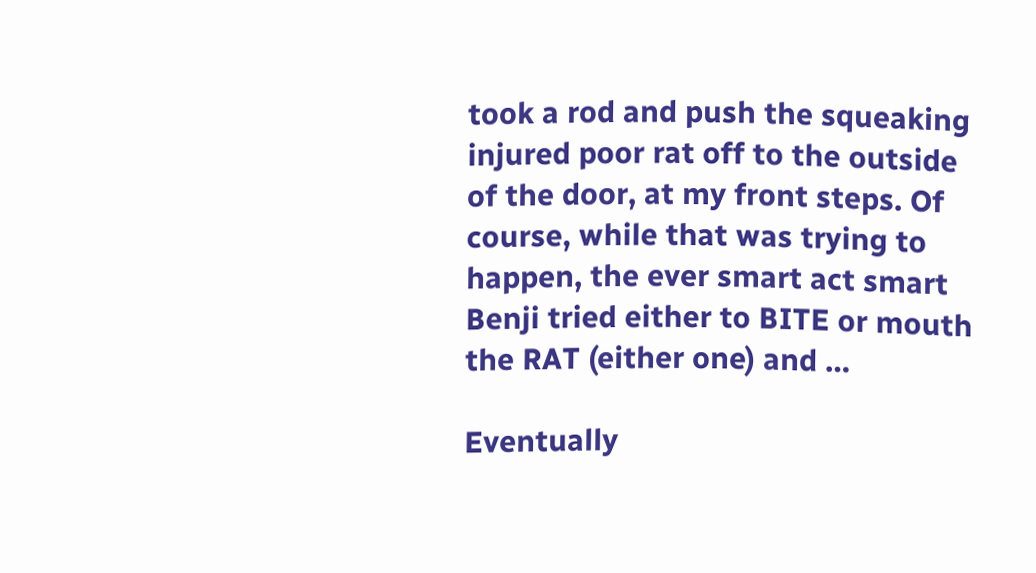took a rod and push the squeaking injured poor rat off to the outside of the door, at my front steps. Of course, while that was trying to happen, the ever smart act smart Benji tried either to BITE or mouth the RAT (either one) and …

Eventually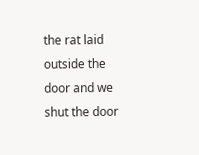the rat laid outside the door and we shut the door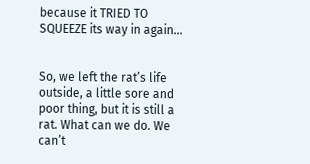because it TRIED TO SQUEEZE its way in again…


So, we left the rat’s life outside, a little sore and poor thing, but it is still a rat. What can we do. We can’t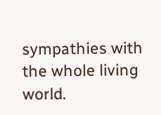sympathies with the whole living world.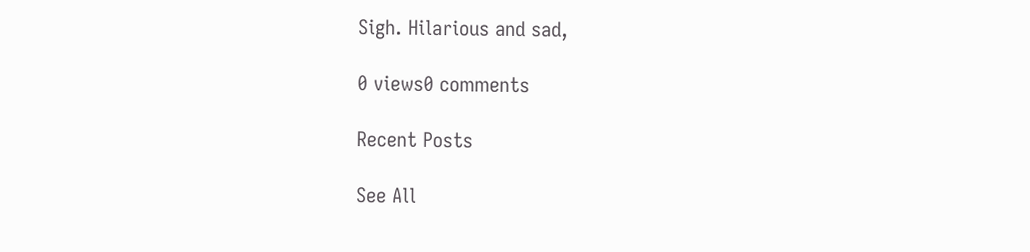Sigh. Hilarious and sad,

0 views0 comments

Recent Posts

See All